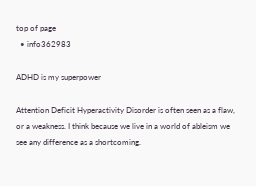top of page
  • info362983

ADHD is my superpower

Attention Deficit Hyperactivity Disorder is often seen as a flaw, or a weakness. I think because we live in a world of ableism we see any difference as a shortcoming.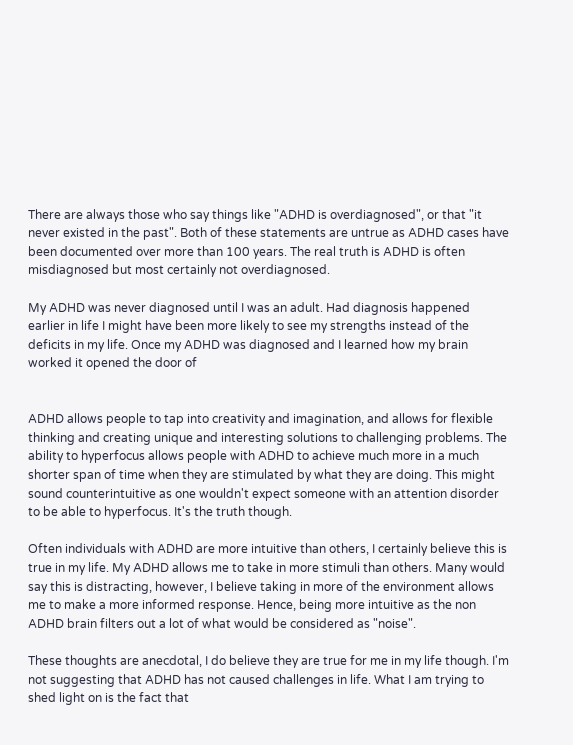There are always those who say things like "ADHD is overdiagnosed", or that "it never existed in the past". Both of these statements are untrue as ADHD cases have been documented over more than 100 years. The real truth is ADHD is often misdiagnosed but most certainly not overdiagnosed.

My ADHD was never diagnosed until I was an adult. Had diagnosis happened earlier in life I might have been more likely to see my strengths instead of the deficits in my life. Once my ADHD was diagnosed and I learned how my brain worked it opened the door of


ADHD allows people to tap into creativity and imagination, and allows for flexible thinking and creating unique and interesting solutions to challenging problems. The ability to hyperfocus allows people with ADHD to achieve much more in a much shorter span of time when they are stimulated by what they are doing. This might sound counterintuitive as one wouldn't expect someone with an attention disorder to be able to hyperfocus. It's the truth though.

Often individuals with ADHD are more intuitive than others, I certainly believe this is true in my life. My ADHD allows me to take in more stimuli than others. Many would say this is distracting, however, I believe taking in more of the environment allows me to make a more informed response. Hence, being more intuitive as the non ADHD brain filters out a lot of what would be considered as "noise".

These thoughts are anecdotal, I do believe they are true for me in my life though. I'm not suggesting that ADHD has not caused challenges in life. What I am trying to shed light on is the fact that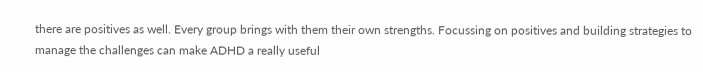there are positives as well. Every group brings with them their own strengths. Focussing on positives and building strategies to manage the challenges can make ADHD a really useful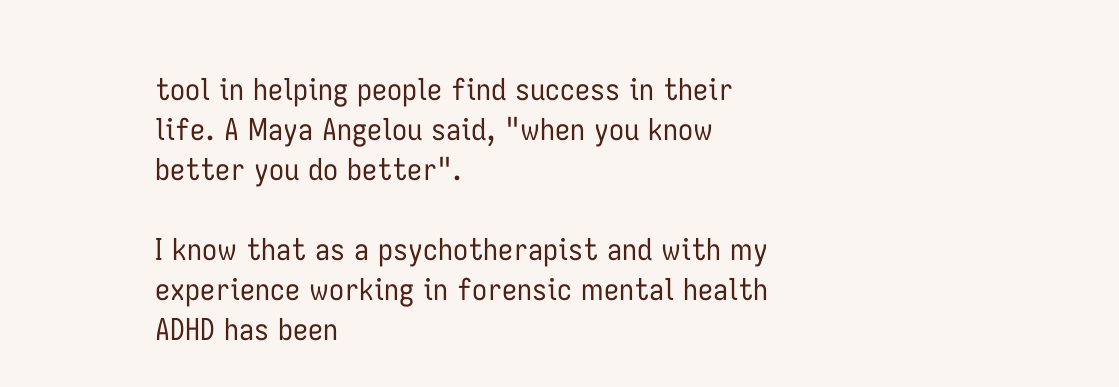tool in helping people find success in their life. A Maya Angelou said, "when you know better you do better".

I know that as a psychotherapist and with my experience working in forensic mental health ADHD has been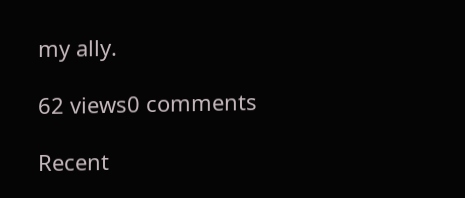my ally.

62 views0 comments

Recent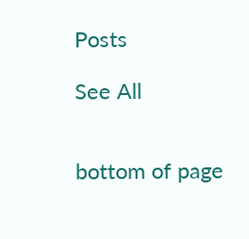Posts

See All


bottom of page